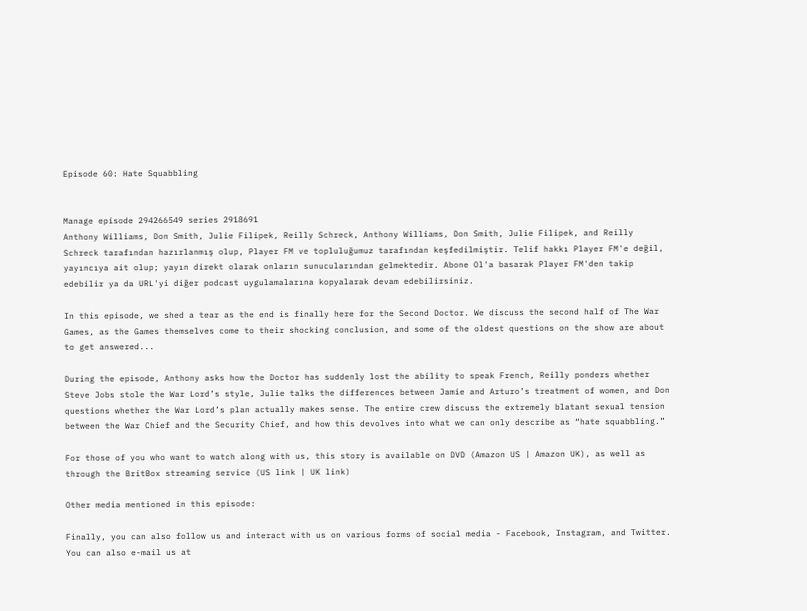Episode 60: Hate Squabbling


Manage episode 294266549 series 2918691
Anthony Williams, Don Smith, Julie Filipek, Reilly Schreck, Anthony Williams, Don Smith, Julie Filipek, and Reilly Schreck tarafından hazırlanmış olup, Player FM ve topluluğumuz tarafından keşfedilmiştir. Telif hakkı Player FM'e değil, yayıncıya ait olup; yayın direkt olarak onların sunucularından gelmektedir. Abone Ol'a basarak Player FM'den takip edebilir ya da URL'yi diğer podcast uygulamalarına kopyalarak devam edebilirsiniz.

In this episode, we shed a tear as the end is finally here for the Second Doctor. We discuss the second half of The War Games, as the Games themselves come to their shocking conclusion, and some of the oldest questions on the show are about to get answered...

During the episode, Anthony asks how the Doctor has suddenly lost the ability to speak French, Reilly ponders whether Steve Jobs stole the War Lord’s style, Julie talks the differences between Jamie and Arturo’s treatment of women, and Don questions whether the War Lord’s plan actually makes sense. The entire crew discuss the extremely blatant sexual tension between the War Chief and the Security Chief, and how this devolves into what we can only describe as “hate squabbling.”

For those of you who want to watch along with us, this story is available on DVD (Amazon US | Amazon UK), as well as through the BritBox streaming service (US link | UK link)

Other media mentioned in this episode:

Finally, you can also follow us and interact with us on various forms of social media - Facebook, Instagram, and Twitter. You can also e-mail us at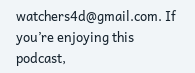watchers4d@gmail.com. If you’re enjoying this podcast,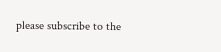please subscribe to the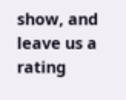show, and leave us a rating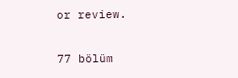or review.

77 bölüm